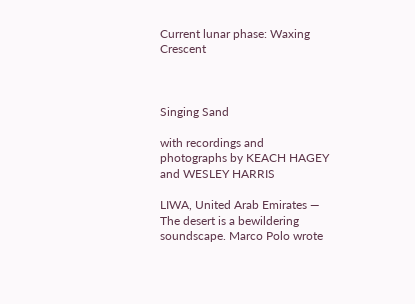Current lunar phase: Waxing Crescent



Singing Sand

with recordings and photographs by KEACH HAGEY and WESLEY HARRIS

LIWA, United Arab Emirates — The desert is a bewildering soundscape. Marco Polo wrote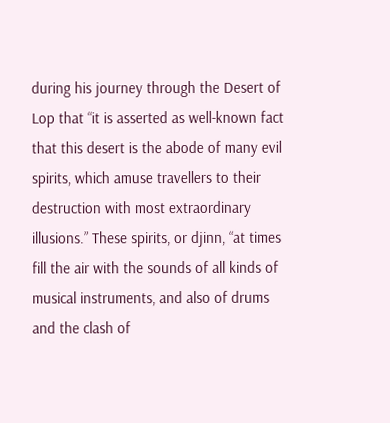during his journey through the Desert of Lop that “it is asserted as well-known fact that this desert is the abode of many evil spirits, which amuse travellers to their destruction with most extraordinary illusions.” These spirits, or djinn, “at times fill the air with the sounds of all kinds of musical instruments, and also of drums and the clash of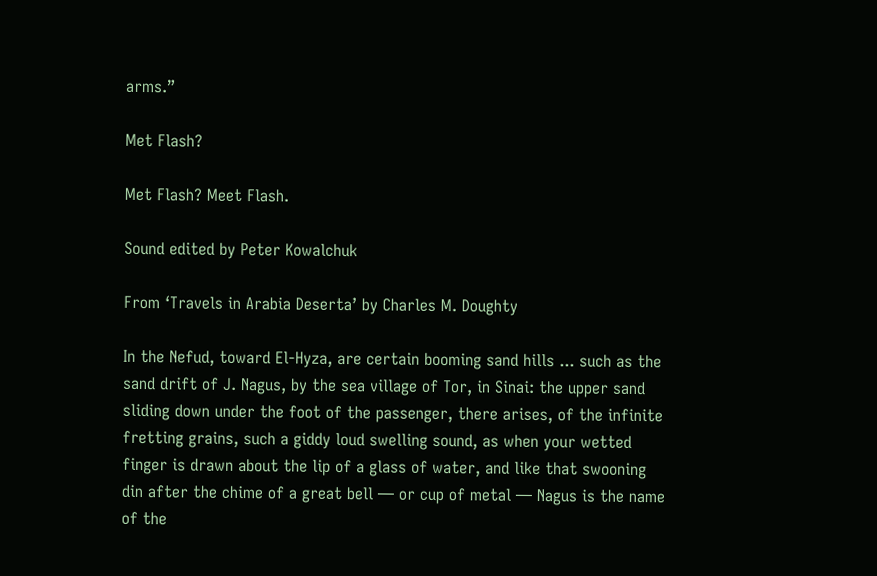arms.”

Met Flash?

Met Flash? Meet Flash.

Sound edited by Peter Kowalchuk

From ‘Travels in Arabia Deserta’ by Charles M. Doughty

In the Nefud, toward El-Hyza, are certain booming sand hills ... such as the sand drift of J. Nagus, by the sea village of Tor, in Sinai: the upper sand sliding down under the foot of the passenger, there arises, of the infinite fretting grains, such a giddy loud swelling sound, as when your wetted finger is drawn about the lip of a glass of water, and like that swooning din after the chime of a great bell — or cup of metal — Nagus is the name of the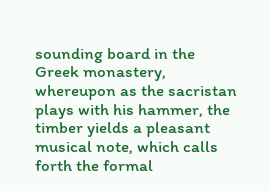sounding board in the Greek monastery, whereupon as the sacristan plays with his hammer, the timber yields a pleasant musical note, which calls forth the formal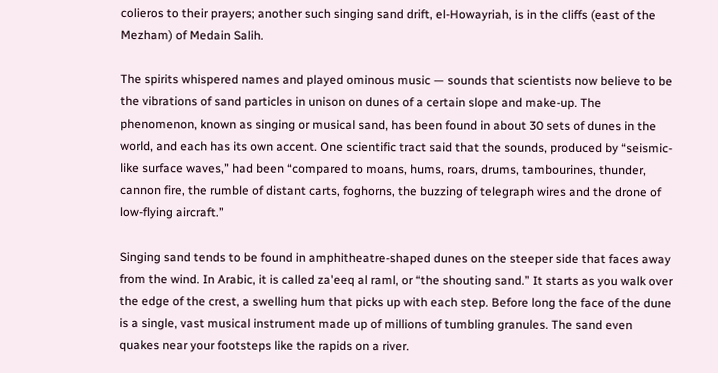colieros to their prayers; another such singing sand drift, el-Howayriah, is in the cliffs (east of the Mezham) of Medain Salih.

The spirits whispered names and played ominous music — sounds that scientists now believe to be the vibrations of sand particles in unison on dunes of a certain slope and make-up. The phenomenon, known as singing or musical sand, has been found in about 30 sets of dunes in the world, and each has its own accent. One scientific tract said that the sounds, produced by “seismic-like surface waves,” had been “compared to moans, hums, roars, drums, tambourines, thunder, cannon fire, the rumble of distant carts, foghorns, the buzzing of telegraph wires and the drone of low-flying aircraft.”

Singing sand tends to be found in amphitheatre-shaped dunes on the steeper side that faces away from the wind. In Arabic, it is called za'eeq al raml, or “the shouting sand.” It starts as you walk over the edge of the crest, a swelling hum that picks up with each step. Before long the face of the dune is a single, vast musical instrument made up of millions of tumbling granules. The sand even quakes near your footsteps like the rapids on a river.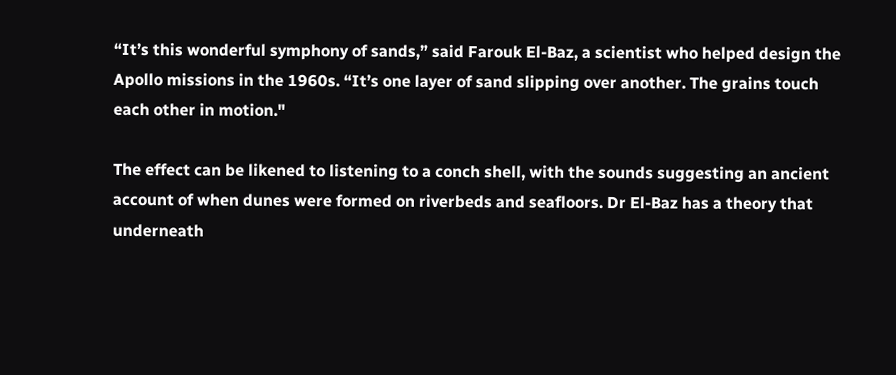“It’s this wonderful symphony of sands,” said Farouk El-Baz, a scientist who helped design the Apollo missions in the 1960s. “It’s one layer of sand slipping over another. The grains touch each other in motion."

The effect can be likened to listening to a conch shell, with the sounds suggesting an ancient account of when dunes were formed on riverbeds and seafloors. Dr El-Baz has a theory that underneath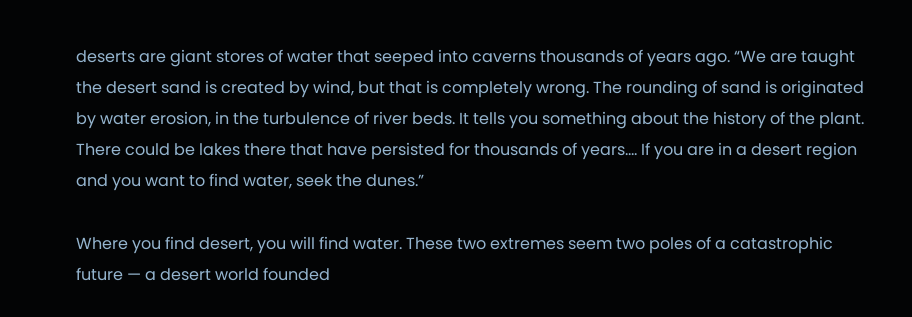deserts are giant stores of water that seeped into caverns thousands of years ago. “We are taught the desert sand is created by wind, but that is completely wrong. The rounding of sand is originated by water erosion, in the turbulence of river beds. It tells you something about the history of the plant. There could be lakes there that have persisted for thousands of years.... If you are in a desert region and you want to find water, seek the dunes.”

Where you find desert, you will find water. These two extremes seem two poles of a catastrophic future — a desert world founded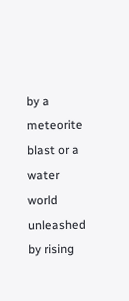by a meteorite blast or a water world unleashed by rising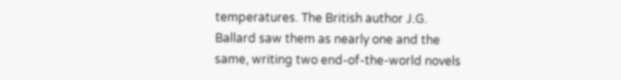temperatures. The British author J.G. Ballard saw them as nearly one and the same, writing two end-of-the-world novels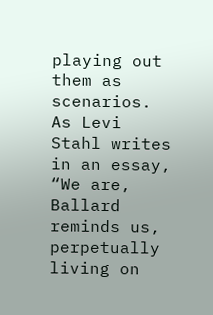playing out them as scenarios. As Levi Stahl writes in an essay, “We are, Ballard reminds us, perpetually living on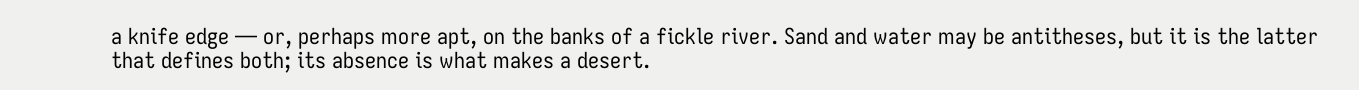a knife edge — or, perhaps more apt, on the banks of a fickle river. Sand and water may be antitheses, but it is the latter that defines both; its absence is what makes a desert.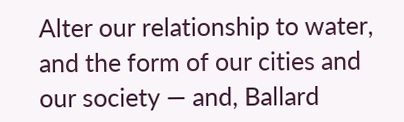Alter our relationship to water, and the form of our cities and our society — and, Ballard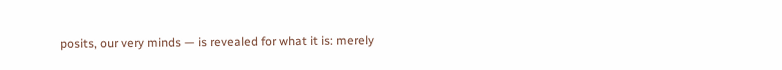posits, our very minds — is revealed for what it is: merely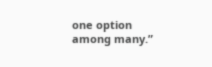one option among many.”